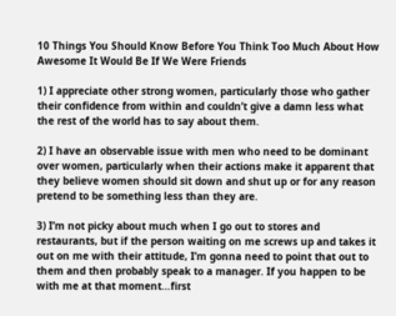10 Things You Should Know Before You Think Too Much About How Awesome It Would Be If We Were Friends

1) I appreciate other strong women, particularly those who gather their confidence from within and couldn’t give a damn less what the rest of the world has to say about them.

2) I have an observable issue with men who need to be dominant over women, particularly when their actions make it apparent that they believe women should sit down and shut up or for any reason pretend to be something less than they are.

3) I’m not picky about much when I go out to stores and restaurants, but if the person waiting on me screws up and takes it out on me with their attitude, I’m gonna need to point that out to them and then probably speak to a manager. If you happen to be with me at that moment…first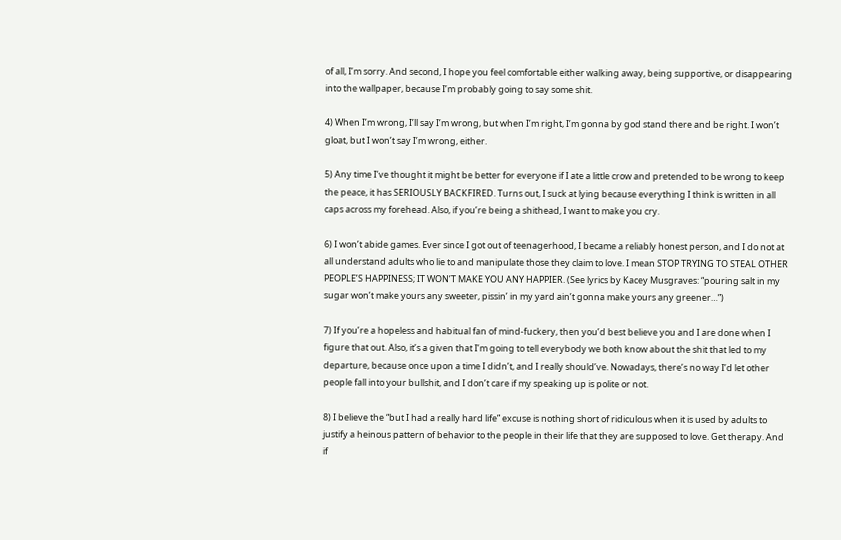of all, I’m sorry. And second, I hope you feel comfortable either walking away, being supportive, or disappearing into the wallpaper, because I’m probably going to say some shit.

4) When I’m wrong, I’ll say I’m wrong, but when I’m right, I’m gonna by god stand there and be right. I won’t gloat, but I won’t say I’m wrong, either.

5) Any time I’ve thought it might be better for everyone if I ate a little crow and pretended to be wrong to keep the peace, it has SERIOUSLY BACKFIRED. Turns out, I suck at lying because everything I think is written in all caps across my forehead. Also, if you’re being a shithead, I want to make you cry.

6) I won’t abide games. Ever since I got out of teenagerhood, I became a reliably honest person, and I do not at all understand adults who lie to and manipulate those they claim to love. I mean STOP TRYING TO STEAL OTHER PEOPLE’S HAPPINESS; IT WON’T MAKE YOU ANY HAPPIER. (See lyrics by Kacey Musgraves: “pouring salt in my sugar won’t make yours any sweeter, pissin’ in my yard ain’t gonna make yours any greener…”)

7) If you’re a hopeless and habitual fan of mind-fuckery, then you’d best believe you and I are done when I figure that out. Also, it’s a given that I’m going to tell everybody we both know about the shit that led to my departure, because once upon a time I didn’t, and I really should’ve. Nowadays, there’s no way I’d let other people fall into your bullshit, and I don’t care if my speaking up is polite or not.

8) I believe the “but I had a really hard life” excuse is nothing short of ridiculous when it is used by adults to justify a heinous pattern of behavior to the people in their life that they are supposed to love. Get therapy. And if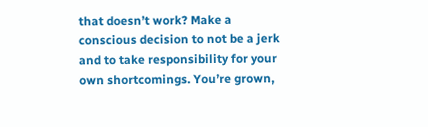that doesn’t work? Make a conscious decision to not be a jerk and to take responsibility for your own shortcomings. You’re grown,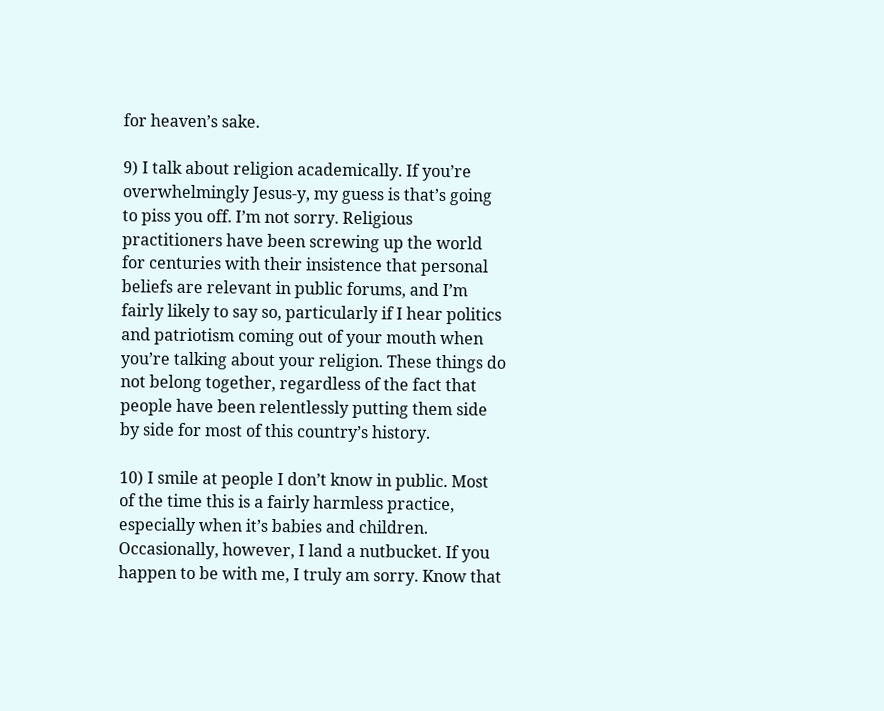for heaven’s sake.

9) I talk about religion academically. If you’re overwhelmingly Jesus-y, my guess is that’s going to piss you off. I’m not sorry. Religious practitioners have been screwing up the world for centuries with their insistence that personal beliefs are relevant in public forums, and I’m fairly likely to say so, particularly if I hear politics and patriotism coming out of your mouth when you’re talking about your religion. These things do not belong together, regardless of the fact that people have been relentlessly putting them side by side for most of this country’s history.

10) I smile at people I don’t know in public. Most of the time this is a fairly harmless practice, especially when it’s babies and children. Occasionally, however, I land a nutbucket. If you happen to be with me, I truly am sorry. Know that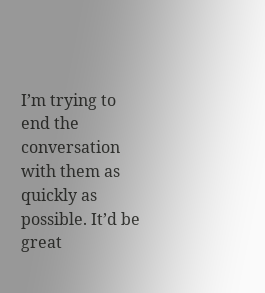I’m trying to end the conversation with them as quickly as possible. It’d be great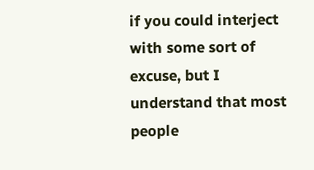if you could interject with some sort of excuse, but I understand that most people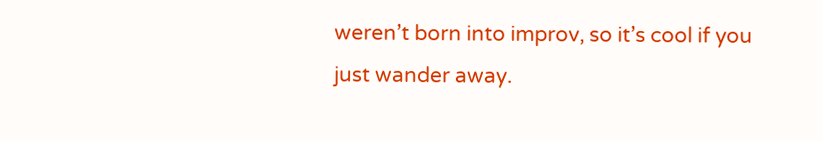weren’t born into improv, so it’s cool if you just wander away.